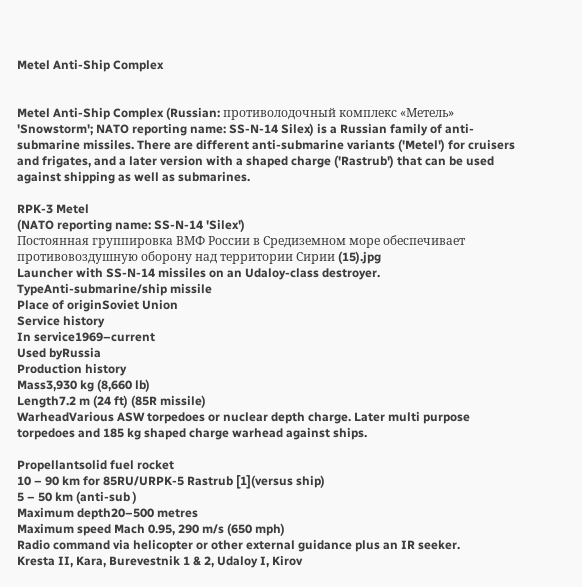Metel Anti-Ship Complex


Metel Anti-Ship Complex (Russian: противолодочный комплекс «Метель» 'Snowstorm'; NATO reporting name: SS-N-14 Silex) is a Russian family of anti-submarine missiles. There are different anti-submarine variants ('Metel') for cruisers and frigates, and a later version with a shaped charge ('Rastrub') that can be used against shipping as well as submarines.

RPK-3 Metel
(NATO reporting name: SS-N-14 'Silex')
Постоянная группировка ВМФ России в Средиземном море обеспечивает противовоздушную оборону над территории Сирии (15).jpg
Launcher with SS-N-14 missiles on an Udaloy-class destroyer.
TypeAnti-submarine/ship missile
Place of originSoviet Union
Service history
In service1969–current
Used byRussia
Production history
Mass3,930 kg (8,660 lb)
Length7.2 m (24 ft) (85R missile)
WarheadVarious ASW torpedoes or nuclear depth charge. Later multi purpose torpedoes and 185 kg shaped charge warhead against ships.

Propellantsolid fuel rocket
10 – 90 km for 85RU/URPK-5 Rastrub [1](versus ship)
5 – 50 km (anti-sub )
Maximum depth20–500 metres
Maximum speed Mach 0.95, 290 m/s (650 mph)
Radio command via helicopter or other external guidance plus an IR seeker.
Kresta II, Kara, Burevestnik 1 & 2, Udaloy I, Kirov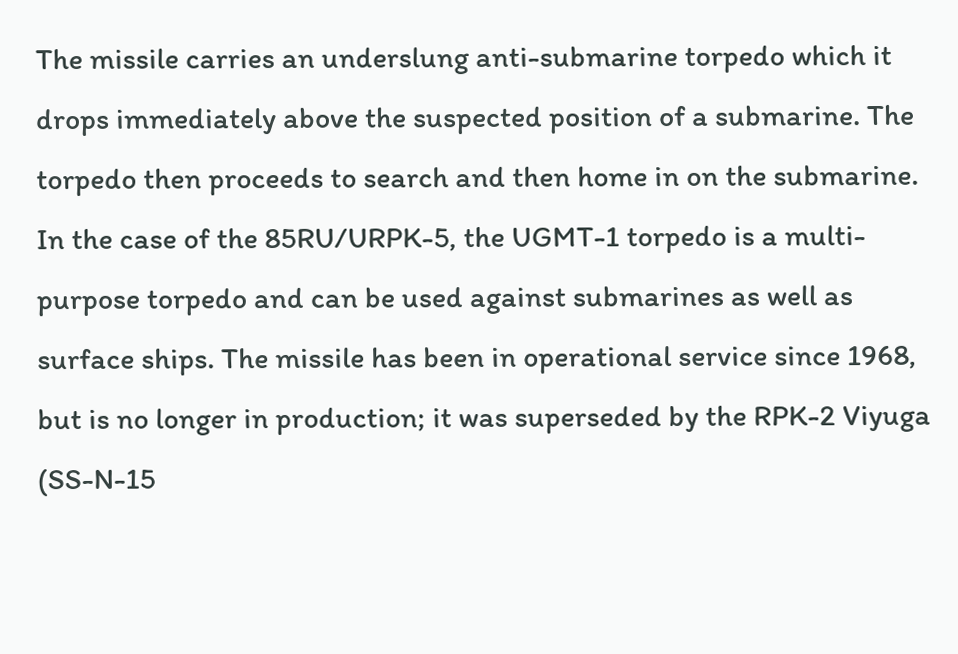The missile carries an underslung anti-submarine torpedo which it drops immediately above the suspected position of a submarine. The torpedo then proceeds to search and then home in on the submarine. In the case of the 85RU/URPK-5, the UGMT-1 torpedo is a multi-purpose torpedo and can be used against submarines as well as surface ships. The missile has been in operational service since 1968, but is no longer in production; it was superseded by the RPK-2 Viyuga (SS-N-15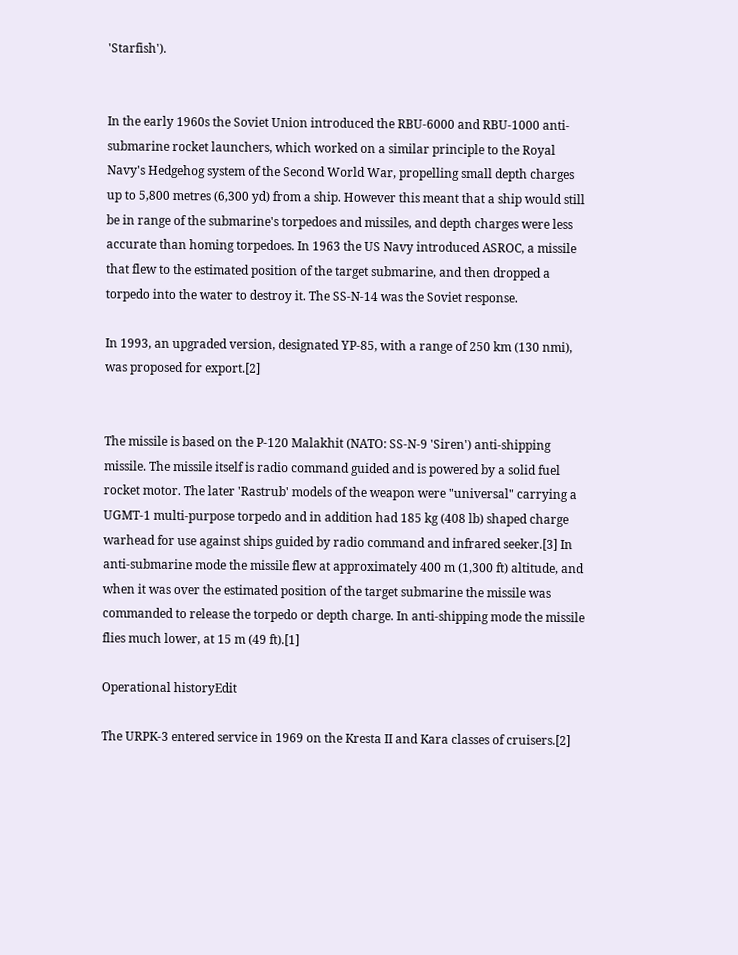'Starfish').


In the early 1960s the Soviet Union introduced the RBU-6000 and RBU-1000 anti-submarine rocket launchers, which worked on a similar principle to the Royal Navy's Hedgehog system of the Second World War, propelling small depth charges up to 5,800 metres (6,300 yd) from a ship. However this meant that a ship would still be in range of the submarine's torpedoes and missiles, and depth charges were less accurate than homing torpedoes. In 1963 the US Navy introduced ASROC, a missile that flew to the estimated position of the target submarine, and then dropped a torpedo into the water to destroy it. The SS-N-14 was the Soviet response.

In 1993, an upgraded version, designated YP-85, with a range of 250 km (130 nmi), was proposed for export.[2]


The missile is based on the P-120 Malakhit (NATO: SS-N-9 'Siren') anti-shipping missile. The missile itself is radio command guided and is powered by a solid fuel rocket motor. The later 'Rastrub' models of the weapon were "universal" carrying a UGMT-1 multi-purpose torpedo and in addition had 185 kg (408 lb) shaped charge warhead for use against ships guided by radio command and infrared seeker.[3] In anti-submarine mode the missile flew at approximately 400 m (1,300 ft) altitude, and when it was over the estimated position of the target submarine the missile was commanded to release the torpedo or depth charge. In anti-shipping mode the missile flies much lower, at 15 m (49 ft).[1]

Operational historyEdit

The URPK-3 entered service in 1969 on the Kresta II and Kara classes of cruisers.[2]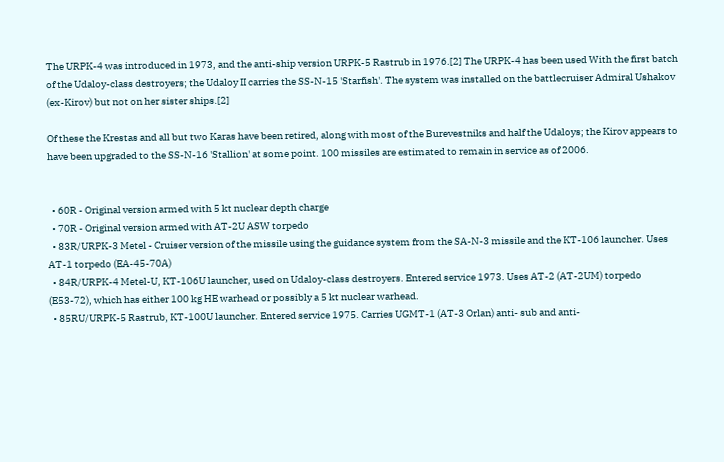The URPK-4 was introduced in 1973, and the anti-ship version URPK-5 Rastrub in 1976.[2] The URPK-4 has been used With the first batch of the Udaloy-class destroyers; the Udaloy II carries the SS-N-15 'Starfish'. The system was installed on the battlecruiser Admiral Ushakov (ex-Kirov) but not on her sister ships.[2]

Of these the Krestas and all but two Karas have been retired, along with most of the Burevestniks and half the Udaloys; the Kirov appears to have been upgraded to the SS-N-16 'Stallion' at some point. 100 missiles are estimated to remain in service as of 2006.


  • 60R - Original version armed with 5 kt nuclear depth charge
  • 70R - Original version armed with AT-2U ASW torpedo
  • 83R/URPK-3 Metel - Cruiser version of the missile using the guidance system from the SA-N-3 missile and the KT-106 launcher. Uses AT-1 torpedo (EA-45-70A)
  • 84R/URPK-4 Metel-U, KT-106U launcher, used on Udaloy-class destroyers. Entered service 1973. Uses AT-2 (AT-2UM) torpedo (E53-72), which has either 100 kg HE warhead or possibly a 5 kt nuclear warhead.
  • 85RU/URPK-5 Rastrub, KT-100U launcher. Entered service 1975. Carries UGMT-1 (AT-3 Orlan) anti- sub and anti-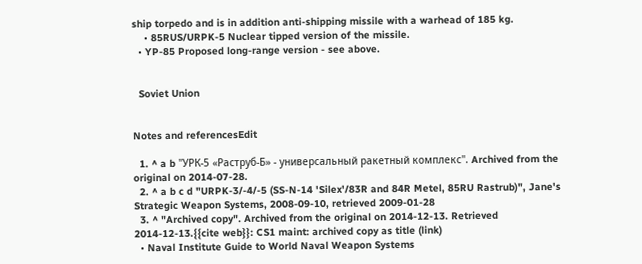ship torpedo and is in addition anti-shipping missile with a warhead of 185 kg.
    • 85RUS/URPK-5 Nuclear tipped version of the missile.
  • YP-85 Proposed long-range version - see above.


  Soviet Union


Notes and referencesEdit

  1. ^ a b "УРК-5 «Раструб-Б» - универсальный ракетный комплекс". Archived from the original on 2014-07-28.
  2. ^ a b c d "URPK-3/-4/-5 (SS-N-14 'Silex'/83R and 84R Metel, 85RU Rastrub)", Jane's Strategic Weapon Systems, 2008-09-10, retrieved 2009-01-28
  3. ^ "Archived copy". Archived from the original on 2014-12-13. Retrieved 2014-12-13.{{cite web}}: CS1 maint: archived copy as title (link)
  • Naval Institute Guide to World Naval Weapon Systems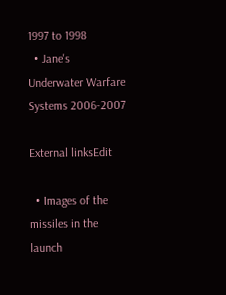1997 to 1998
  • Jane's Underwater Warfare Systems 2006-2007

External linksEdit

  • Images of the missiles in the launch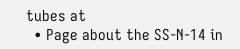tubes at
  • Page about the SS-N-14 in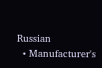Russian
  • Manufacturer's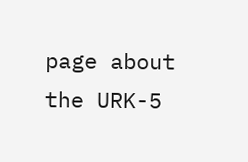page about the URK-5